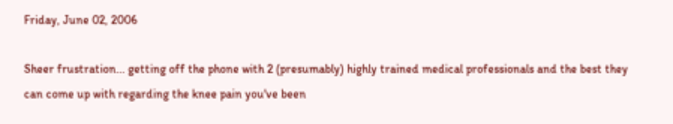Friday, June 02, 2006

Sheer frustration... getting off the phone with 2 (presumably) highly trained medical professionals and the best they can come up with regarding the knee pain you've been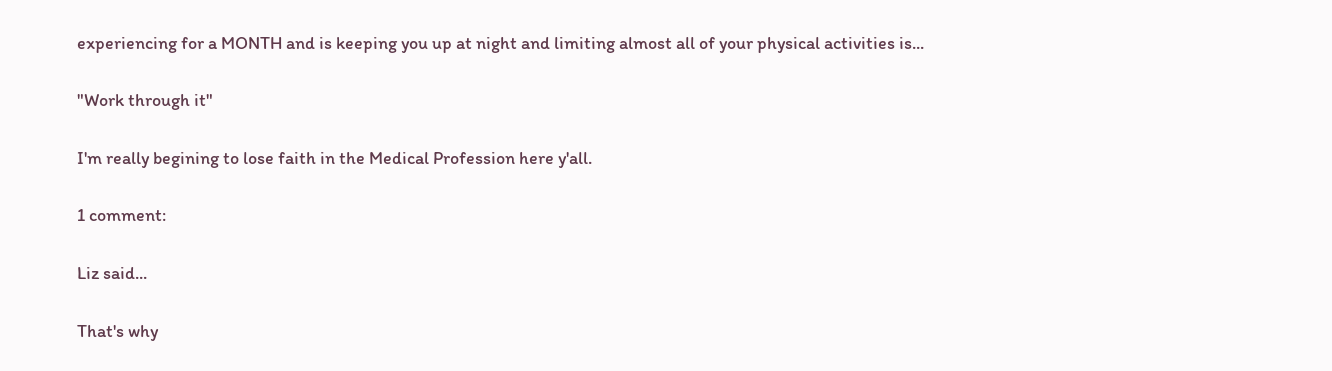experiencing for a MONTH and is keeping you up at night and limiting almost all of your physical activities is...

"Work through it"

I'm really begining to lose faith in the Medical Profession here y'all.

1 comment:

Liz said...

That's why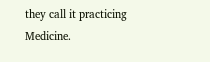they call it practicing Medicine.